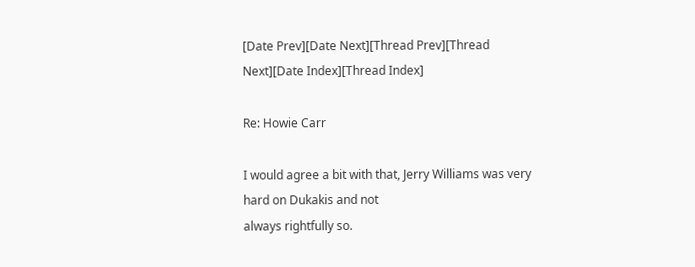[Date Prev][Date Next][Thread Prev][Thread Next][Date Index][Thread Index]

Re: Howie Carr

I would agree a bit with that, Jerry Williams was very hard on Dukakis and not
always rightfully so.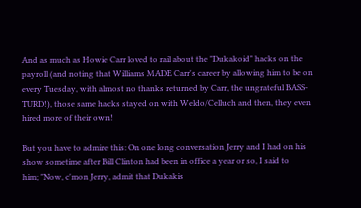And as much as Howie Carr loved to rail about the "Dukakoid" hacks on the
payroll (and noting that Williams MADE Carr's career by allowing him to be on
every Tuesday, with almost no thanks returned by Carr, the ungrateful BASS-
TURD!), those same hacks stayed on with Weldo/Celluch and then, they even
hired more of their own!

But you have to admire this: On one long conversation Jerry and I had on his
show sometime after Bill Clinton had been in office a year or so, I said to
him; "Now, c'mon Jerry, admit that Dukakis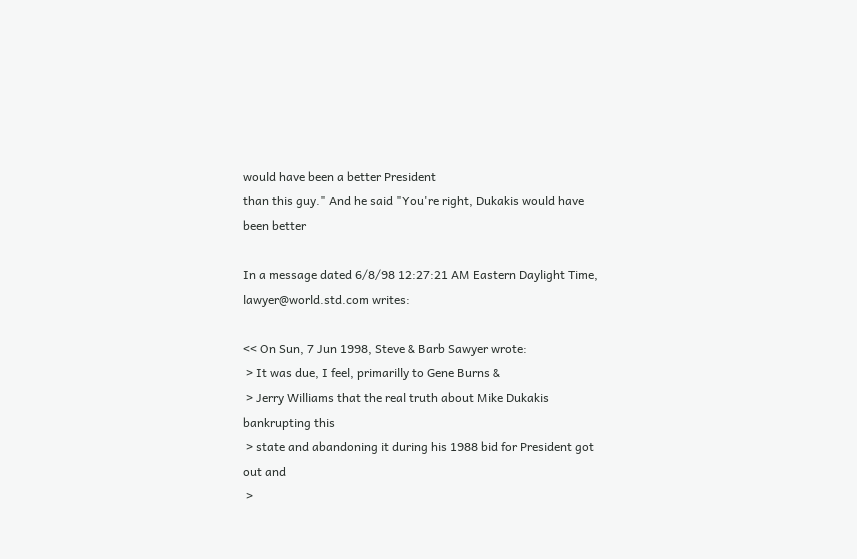would have been a better President
than this guy." And he said "You're right, Dukakis would have been better

In a message dated 6/8/98 12:27:21 AM Eastern Daylight Time,
lawyer@world.std.com writes:

<< On Sun, 7 Jun 1998, Steve & Barb Sawyer wrote:
 > It was due, I feel, primarilly to Gene Burns &
 > Jerry Williams that the real truth about Mike Dukakis bankrupting this
 > state and abandoning it during his 1988 bid for President got out and
 >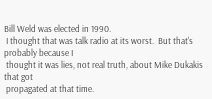Bill Weld was elected in 1990.
 I thought that was talk radio at its worst.  But that's probably because I
 thought it was lies, not real truth, about Mike Dukakis that got
 propagated at that time.